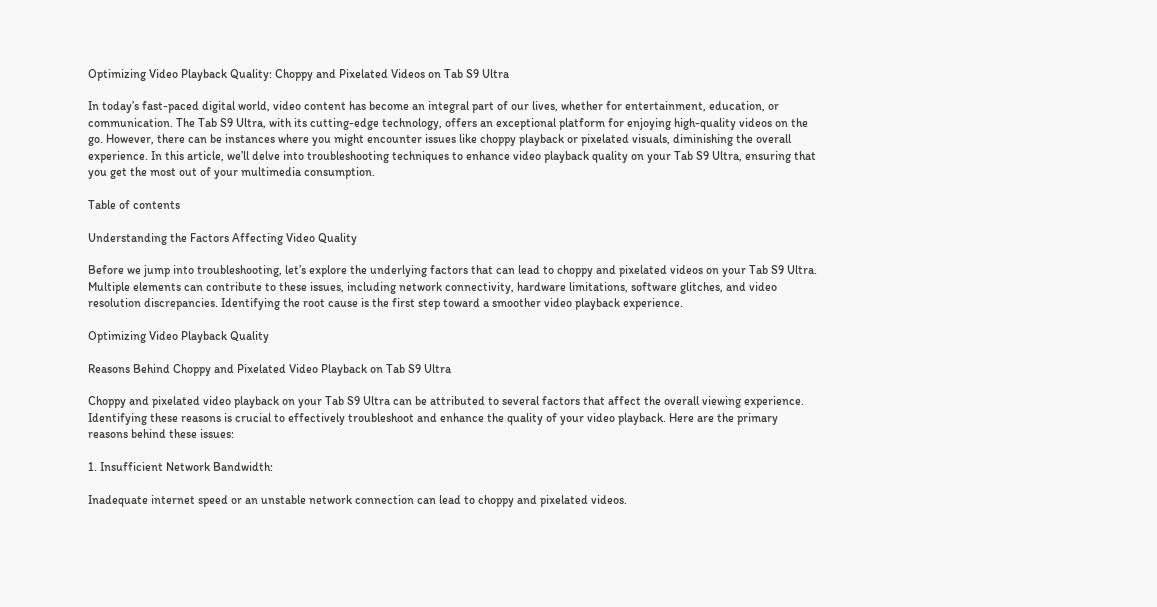Optimizing Video Playback Quality: Choppy and Pixelated Videos on Tab S9 Ultra

In today’s fast-paced digital world, video content has become an integral part of our lives, whether for entertainment, education, or communication. The Tab S9 Ultra, with its cutting-edge technology, offers an exceptional platform for enjoying high-quality videos on the go. However, there can be instances where you might encounter issues like choppy playback or pixelated visuals, diminishing the overall experience. In this article, we’ll delve into troubleshooting techniques to enhance video playback quality on your Tab S9 Ultra, ensuring that you get the most out of your multimedia consumption.

Table of contents

Understanding the Factors Affecting Video Quality

Before we jump into troubleshooting, let’s explore the underlying factors that can lead to choppy and pixelated videos on your Tab S9 Ultra. Multiple elements can contribute to these issues, including network connectivity, hardware limitations, software glitches, and video resolution discrepancies. Identifying the root cause is the first step toward a smoother video playback experience.

Optimizing Video Playback Quality

Reasons Behind Choppy and Pixelated Video Playback on Tab S9 Ultra

Choppy and pixelated video playback on your Tab S9 Ultra can be attributed to several factors that affect the overall viewing experience. Identifying these reasons is crucial to effectively troubleshoot and enhance the quality of your video playback. Here are the primary reasons behind these issues:

1. Insufficient Network Bandwidth:

Inadequate internet speed or an unstable network connection can lead to choppy and pixelated videos.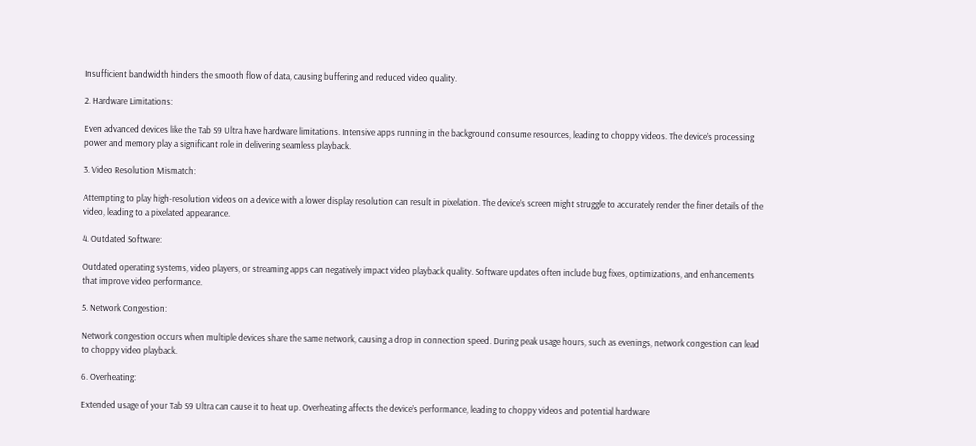Insufficient bandwidth hinders the smooth flow of data, causing buffering and reduced video quality.

2. Hardware Limitations:

Even advanced devices like the Tab S9 Ultra have hardware limitations. Intensive apps running in the background consume resources, leading to choppy videos. The device’s processing power and memory play a significant role in delivering seamless playback.

3. Video Resolution Mismatch:

Attempting to play high-resolution videos on a device with a lower display resolution can result in pixelation. The device’s screen might struggle to accurately render the finer details of the video, leading to a pixelated appearance.

4. Outdated Software:

Outdated operating systems, video players, or streaming apps can negatively impact video playback quality. Software updates often include bug fixes, optimizations, and enhancements that improve video performance.

5. Network Congestion:

Network congestion occurs when multiple devices share the same network, causing a drop in connection speed. During peak usage hours, such as evenings, network congestion can lead to choppy video playback.

6. Overheating:

Extended usage of your Tab S9 Ultra can cause it to heat up. Overheating affects the device’s performance, leading to choppy videos and potential hardware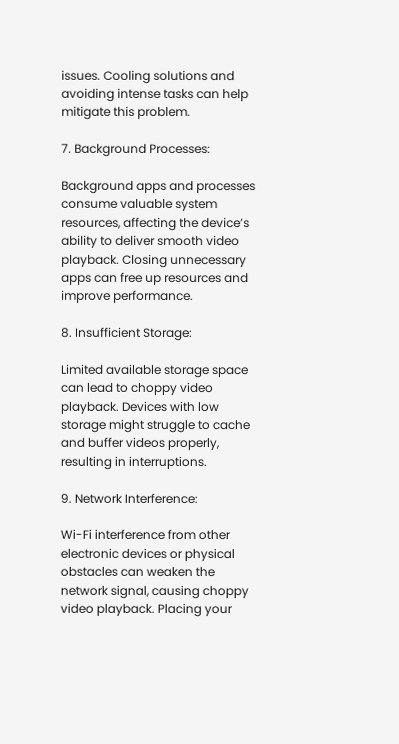issues. Cooling solutions and avoiding intense tasks can help mitigate this problem.

7. Background Processes:

Background apps and processes consume valuable system resources, affecting the device’s ability to deliver smooth video playback. Closing unnecessary apps can free up resources and improve performance.

8. Insufficient Storage:

Limited available storage space can lead to choppy video playback. Devices with low storage might struggle to cache and buffer videos properly, resulting in interruptions.

9. Network Interference:

Wi-Fi interference from other electronic devices or physical obstacles can weaken the network signal, causing choppy video playback. Placing your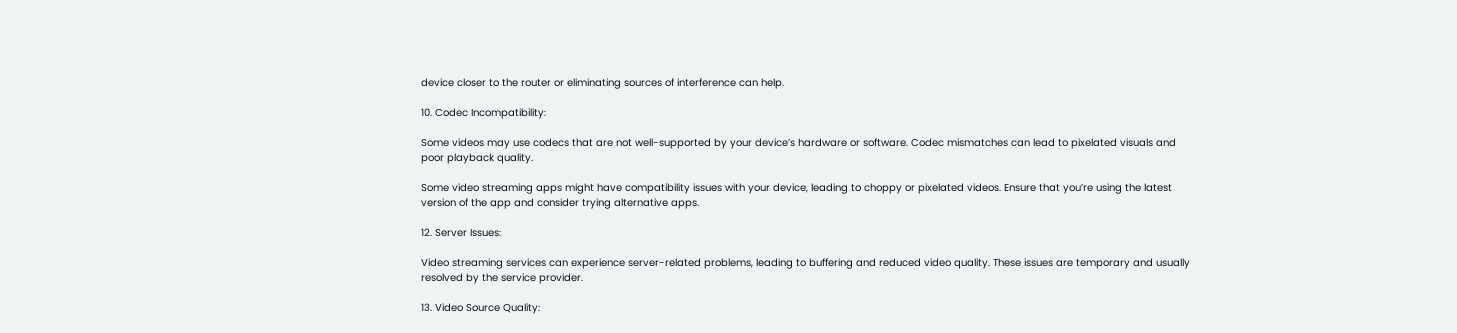device closer to the router or eliminating sources of interference can help.

10. Codec Incompatibility:

Some videos may use codecs that are not well-supported by your device’s hardware or software. Codec mismatches can lead to pixelated visuals and poor playback quality.

Some video streaming apps might have compatibility issues with your device, leading to choppy or pixelated videos. Ensure that you’re using the latest version of the app and consider trying alternative apps.

12. Server Issues:

Video streaming services can experience server-related problems, leading to buffering and reduced video quality. These issues are temporary and usually resolved by the service provider.

13. Video Source Quality: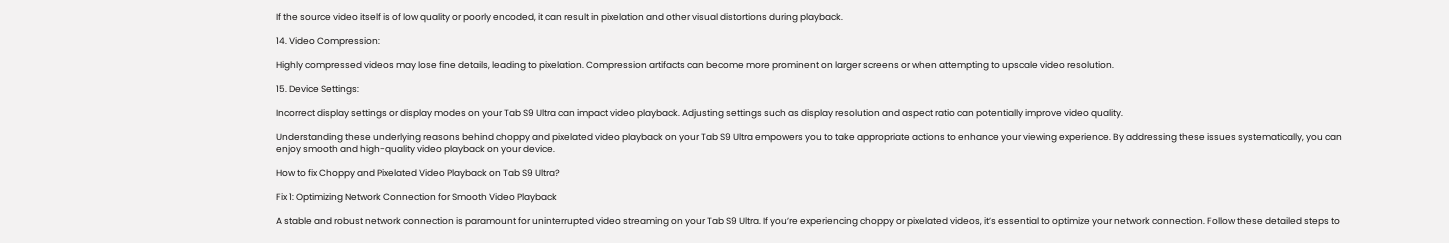If the source video itself is of low quality or poorly encoded, it can result in pixelation and other visual distortions during playback.

14. Video Compression:

Highly compressed videos may lose fine details, leading to pixelation. Compression artifacts can become more prominent on larger screens or when attempting to upscale video resolution.

15. Device Settings:

Incorrect display settings or display modes on your Tab S9 Ultra can impact video playback. Adjusting settings such as display resolution and aspect ratio can potentially improve video quality.

Understanding these underlying reasons behind choppy and pixelated video playback on your Tab S9 Ultra empowers you to take appropriate actions to enhance your viewing experience. By addressing these issues systematically, you can enjoy smooth and high-quality video playback on your device.

How to fix Choppy and Pixelated Video Playback on Tab S9 Ultra?

Fix 1: Optimizing Network Connection for Smooth Video Playback

A stable and robust network connection is paramount for uninterrupted video streaming on your Tab S9 Ultra. If you’re experiencing choppy or pixelated videos, it’s essential to optimize your network connection. Follow these detailed steps to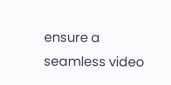ensure a seamless video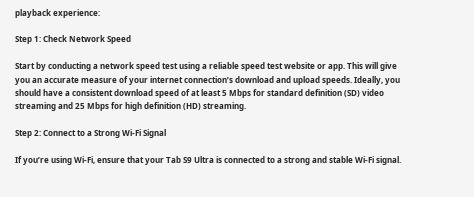playback experience:

Step 1: Check Network Speed

Start by conducting a network speed test using a reliable speed test website or app. This will give you an accurate measure of your internet connection’s download and upload speeds. Ideally, you should have a consistent download speed of at least 5 Mbps for standard definition (SD) video streaming and 25 Mbps for high definition (HD) streaming.

Step 2: Connect to a Strong Wi-Fi Signal

If you’re using Wi-Fi, ensure that your Tab S9 Ultra is connected to a strong and stable Wi-Fi signal.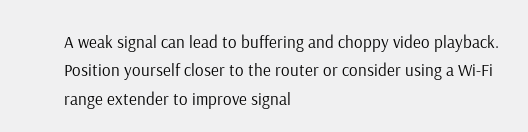A weak signal can lead to buffering and choppy video playback. Position yourself closer to the router or consider using a Wi-Fi range extender to improve signal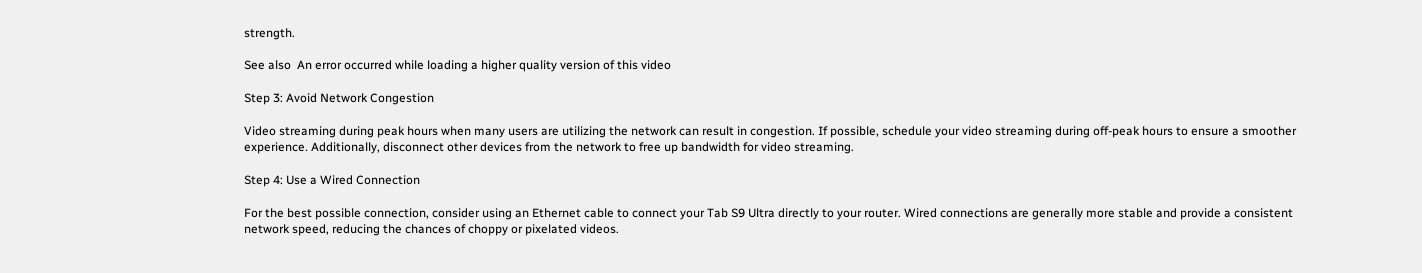strength.

See also  An error occurred while loading a higher quality version of this video

Step 3: Avoid Network Congestion

Video streaming during peak hours when many users are utilizing the network can result in congestion. If possible, schedule your video streaming during off-peak hours to ensure a smoother experience. Additionally, disconnect other devices from the network to free up bandwidth for video streaming.

Step 4: Use a Wired Connection

For the best possible connection, consider using an Ethernet cable to connect your Tab S9 Ultra directly to your router. Wired connections are generally more stable and provide a consistent network speed, reducing the chances of choppy or pixelated videos.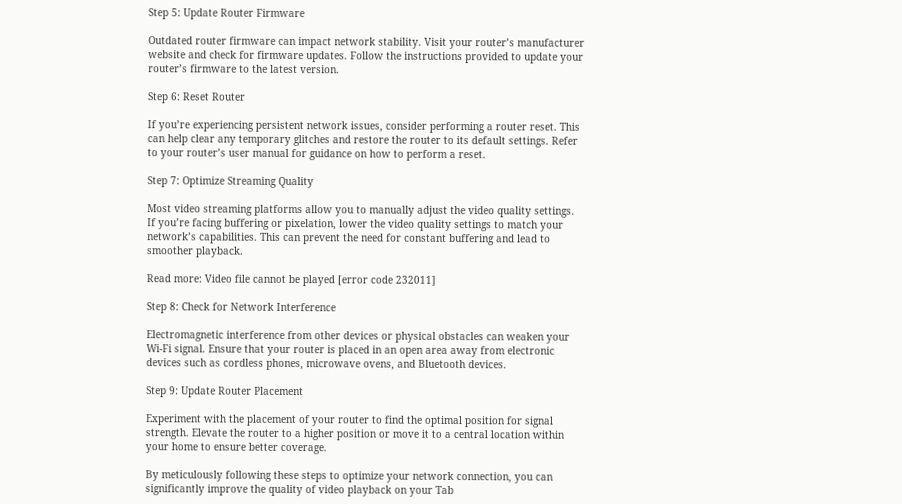Step 5: Update Router Firmware

Outdated router firmware can impact network stability. Visit your router’s manufacturer website and check for firmware updates. Follow the instructions provided to update your router’s firmware to the latest version.

Step 6: Reset Router

If you’re experiencing persistent network issues, consider performing a router reset. This can help clear any temporary glitches and restore the router to its default settings. Refer to your router’s user manual for guidance on how to perform a reset.

Step 7: Optimize Streaming Quality

Most video streaming platforms allow you to manually adjust the video quality settings. If you’re facing buffering or pixelation, lower the video quality settings to match your network’s capabilities. This can prevent the need for constant buffering and lead to smoother playback.

Read more: Video file cannot be played [error code 232011]

Step 8: Check for Network Interference

Electromagnetic interference from other devices or physical obstacles can weaken your Wi-Fi signal. Ensure that your router is placed in an open area away from electronic devices such as cordless phones, microwave ovens, and Bluetooth devices.

Step 9: Update Router Placement

Experiment with the placement of your router to find the optimal position for signal strength. Elevate the router to a higher position or move it to a central location within your home to ensure better coverage.

By meticulously following these steps to optimize your network connection, you can significantly improve the quality of video playback on your Tab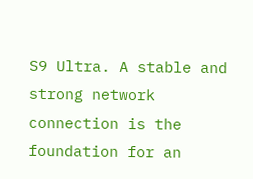S9 Ultra. A stable and strong network connection is the foundation for an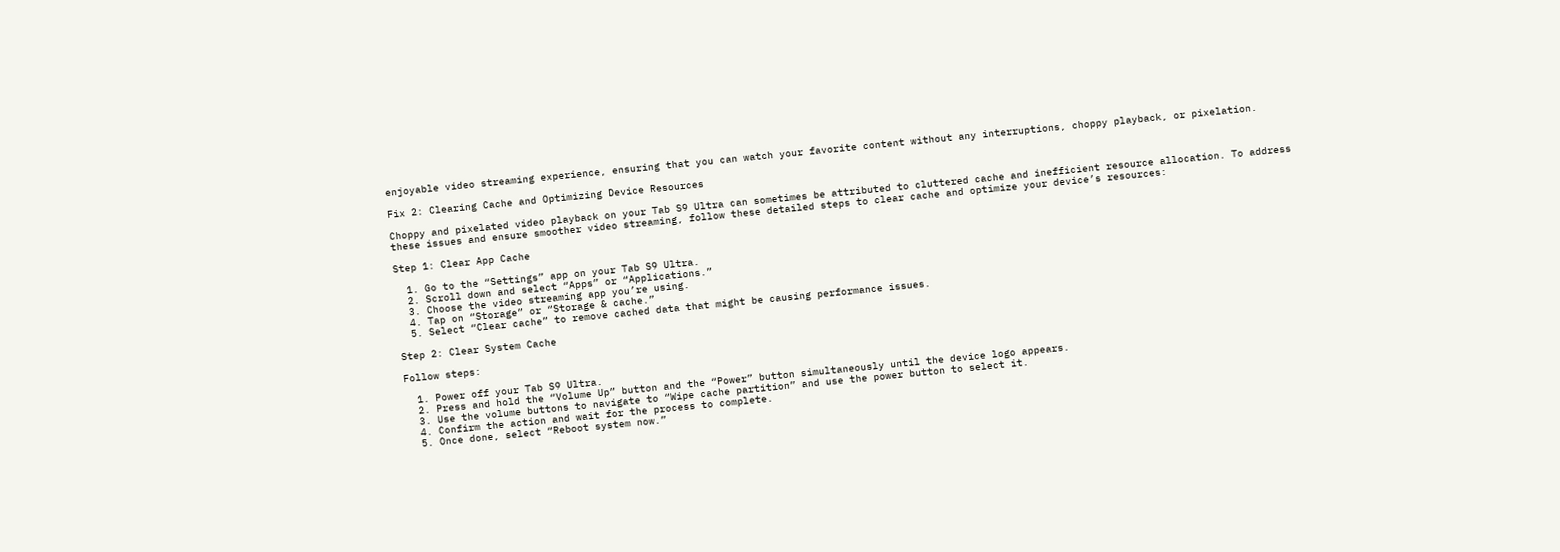enjoyable video streaming experience, ensuring that you can watch your favorite content without any interruptions, choppy playback, or pixelation.

Fix 2: Clearing Cache and Optimizing Device Resources

Choppy and pixelated video playback on your Tab S9 Ultra can sometimes be attributed to cluttered cache and inefficient resource allocation. To address these issues and ensure smoother video streaming, follow these detailed steps to clear cache and optimize your device’s resources:

Step 1: Clear App Cache

  1. Go to the “Settings” app on your Tab S9 Ultra.
  2. Scroll down and select “Apps” or “Applications.”
  3. Choose the video streaming app you’re using.
  4. Tap on “Storage” or “Storage & cache.”
  5. Select “Clear cache” to remove cached data that might be causing performance issues.

Step 2: Clear System Cache

Follow steps:

  1. Power off your Tab S9 Ultra.
  2. Press and hold the “Volume Up” button and the “Power” button simultaneously until the device logo appears.
  3. Use the volume buttons to navigate to “Wipe cache partition” and use the power button to select it.
  4. Confirm the action and wait for the process to complete.
  5. Once done, select “Reboot system now.”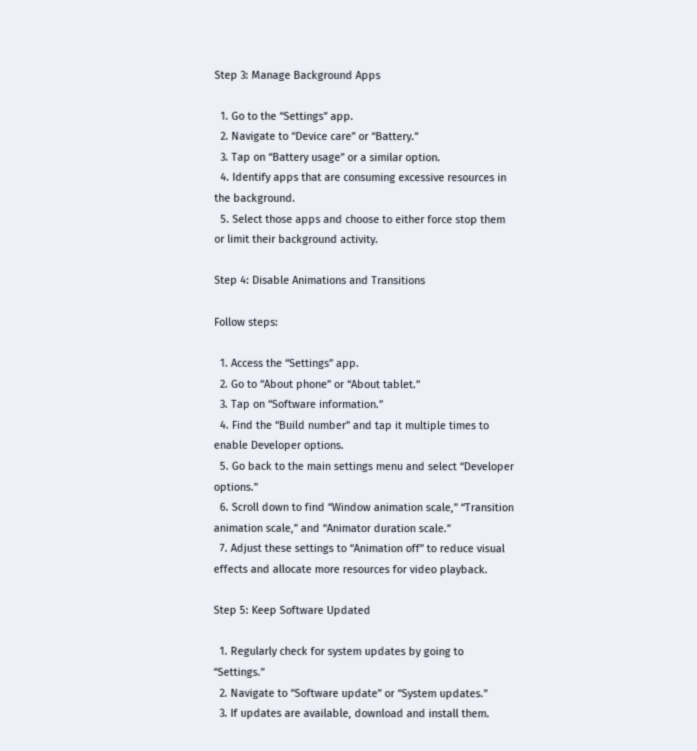Step 3: Manage Background Apps

  1. Go to the “Settings” app.
  2. Navigate to “Device care” or “Battery.”
  3. Tap on “Battery usage” or a similar option.
  4. Identify apps that are consuming excessive resources in the background.
  5. Select those apps and choose to either force stop them or limit their background activity.

Step 4: Disable Animations and Transitions

Follow steps:

  1. Access the “Settings” app.
  2. Go to “About phone” or “About tablet.”
  3. Tap on “Software information.”
  4. Find the “Build number” and tap it multiple times to enable Developer options.
  5. Go back to the main settings menu and select “Developer options.”
  6. Scroll down to find “Window animation scale,” “Transition animation scale,” and “Animator duration scale.”
  7. Adjust these settings to “Animation off” to reduce visual effects and allocate more resources for video playback.

Step 5: Keep Software Updated

  1. Regularly check for system updates by going to “Settings.”
  2. Navigate to “Software update” or “System updates.”
  3. If updates are available, download and install them.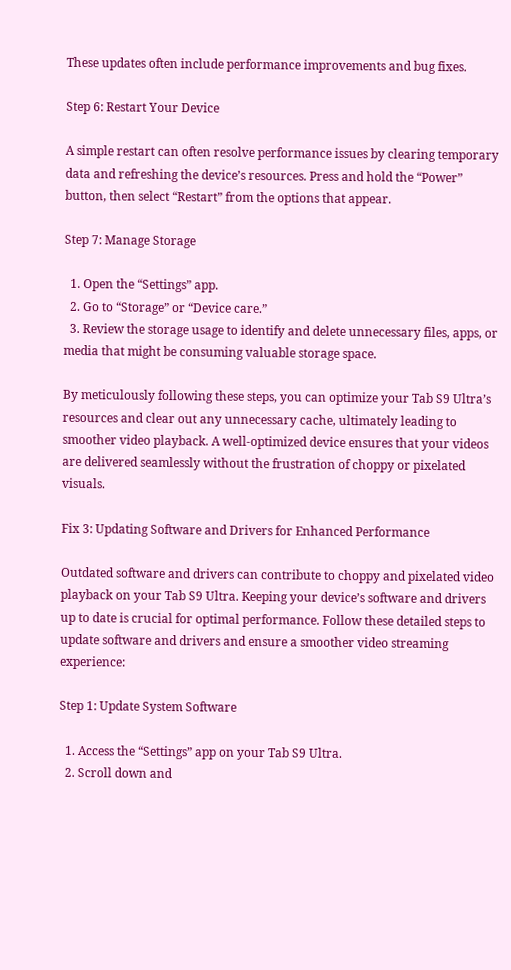These updates often include performance improvements and bug fixes.

Step 6: Restart Your Device

A simple restart can often resolve performance issues by clearing temporary data and refreshing the device’s resources. Press and hold the “Power” button, then select “Restart” from the options that appear.

Step 7: Manage Storage

  1. Open the “Settings” app.
  2. Go to “Storage” or “Device care.”
  3. Review the storage usage to identify and delete unnecessary files, apps, or media that might be consuming valuable storage space.

By meticulously following these steps, you can optimize your Tab S9 Ultra’s resources and clear out any unnecessary cache, ultimately leading to smoother video playback. A well-optimized device ensures that your videos are delivered seamlessly without the frustration of choppy or pixelated visuals.

Fix 3: Updating Software and Drivers for Enhanced Performance

Outdated software and drivers can contribute to choppy and pixelated video playback on your Tab S9 Ultra. Keeping your device’s software and drivers up to date is crucial for optimal performance. Follow these detailed steps to update software and drivers and ensure a smoother video streaming experience:

Step 1: Update System Software

  1. Access the “Settings” app on your Tab S9 Ultra.
  2. Scroll down and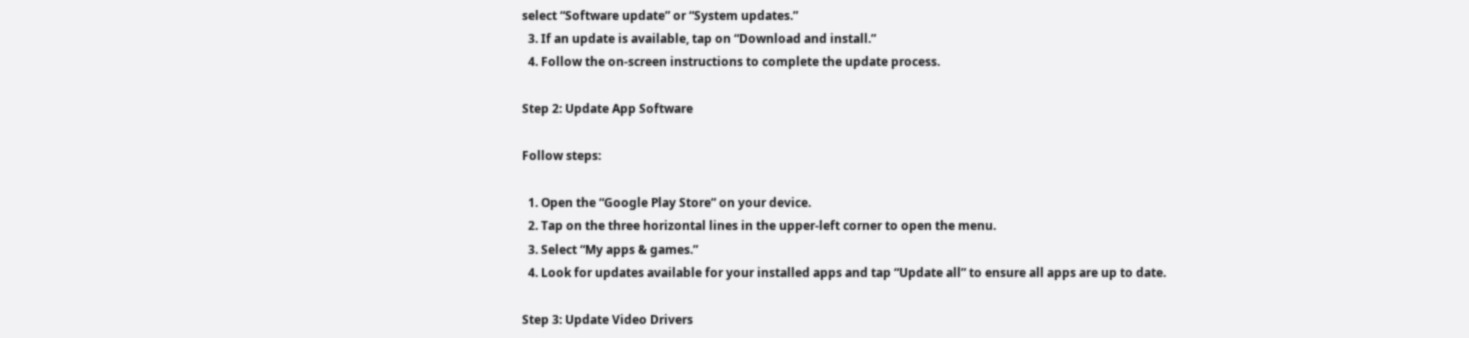select “Software update” or “System updates.”
  3. If an update is available, tap on “Download and install.”
  4. Follow the on-screen instructions to complete the update process.

Step 2: Update App Software

Follow steps:

  1. Open the “Google Play Store” on your device.
  2. Tap on the three horizontal lines in the upper-left corner to open the menu.
  3. Select “My apps & games.”
  4. Look for updates available for your installed apps and tap “Update all” to ensure all apps are up to date.

Step 3: Update Video Drivers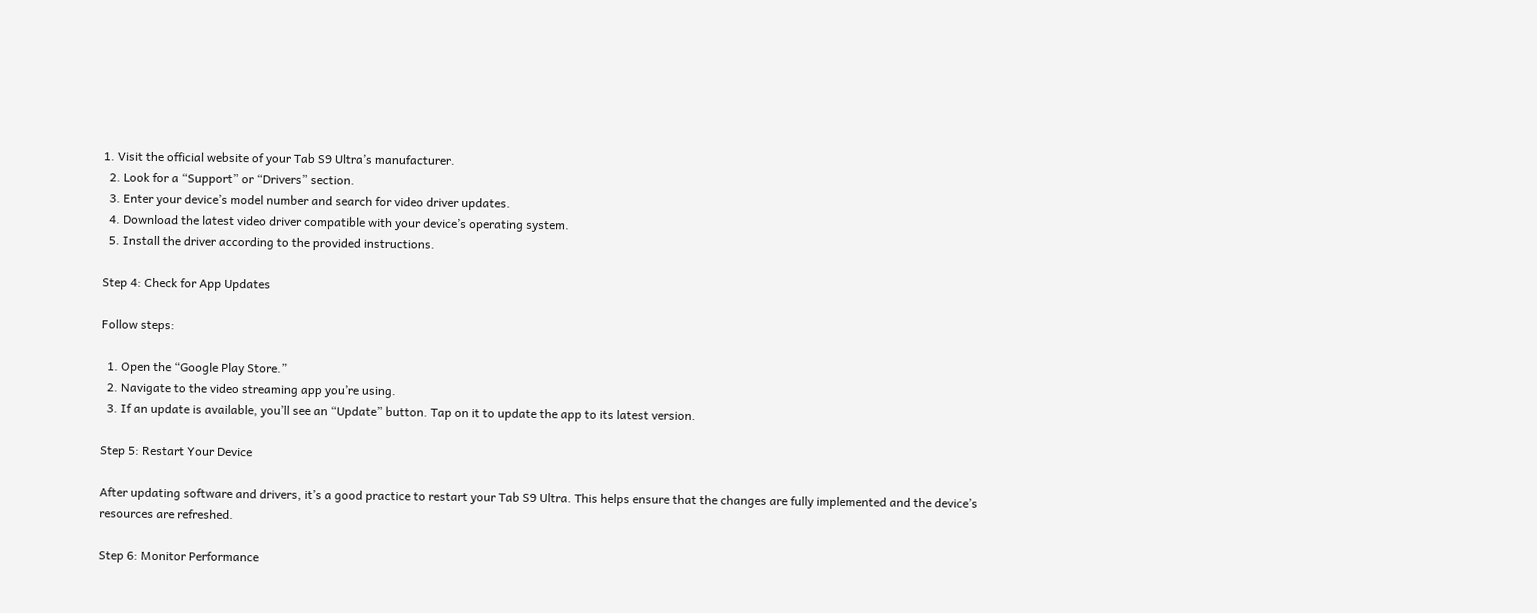1. Visit the official website of your Tab S9 Ultra’s manufacturer.
  2. Look for a “Support” or “Drivers” section.
  3. Enter your device’s model number and search for video driver updates.
  4. Download the latest video driver compatible with your device’s operating system.
  5. Install the driver according to the provided instructions.

Step 4: Check for App Updates

Follow steps:

  1. Open the “Google Play Store.”
  2. Navigate to the video streaming app you’re using.
  3. If an update is available, you’ll see an “Update” button. Tap on it to update the app to its latest version.

Step 5: Restart Your Device

After updating software and drivers, it’s a good practice to restart your Tab S9 Ultra. This helps ensure that the changes are fully implemented and the device’s resources are refreshed.

Step 6: Monitor Performance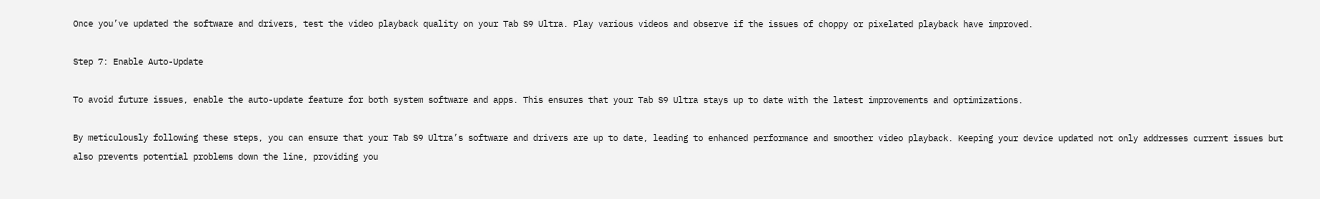Once you’ve updated the software and drivers, test the video playback quality on your Tab S9 Ultra. Play various videos and observe if the issues of choppy or pixelated playback have improved.

Step 7: Enable Auto-Update

To avoid future issues, enable the auto-update feature for both system software and apps. This ensures that your Tab S9 Ultra stays up to date with the latest improvements and optimizations.

By meticulously following these steps, you can ensure that your Tab S9 Ultra’s software and drivers are up to date, leading to enhanced performance and smoother video playback. Keeping your device updated not only addresses current issues but also prevents potential problems down the line, providing you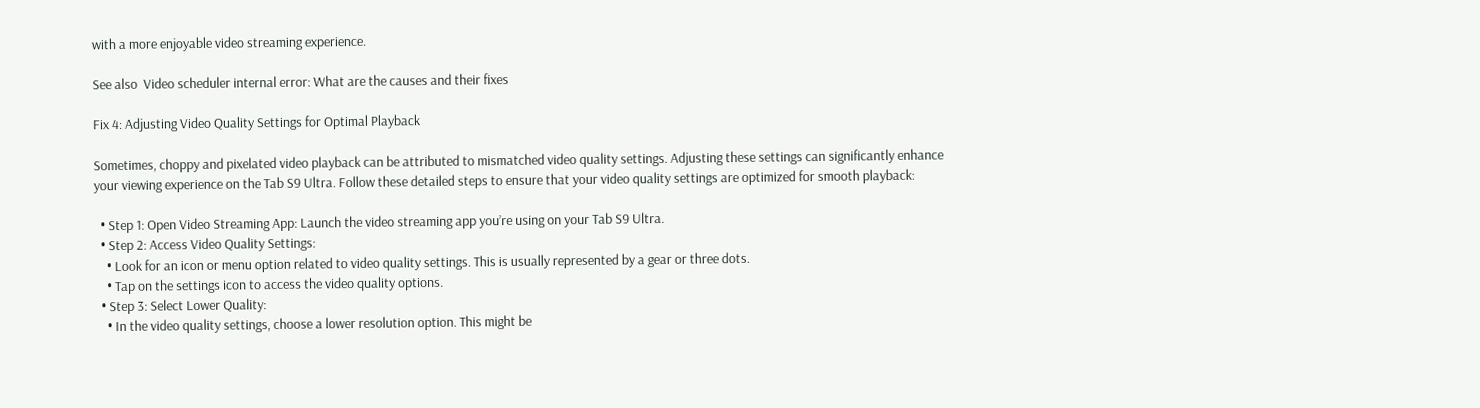with a more enjoyable video streaming experience.

See also  Video scheduler internal error: What are the causes and their fixes

Fix 4: Adjusting Video Quality Settings for Optimal Playback

Sometimes, choppy and pixelated video playback can be attributed to mismatched video quality settings. Adjusting these settings can significantly enhance your viewing experience on the Tab S9 Ultra. Follow these detailed steps to ensure that your video quality settings are optimized for smooth playback:

  • Step 1: Open Video Streaming App: Launch the video streaming app you’re using on your Tab S9 Ultra.
  • Step 2: Access Video Quality Settings:
    • Look for an icon or menu option related to video quality settings. This is usually represented by a gear or three dots.
    • Tap on the settings icon to access the video quality options.
  • Step 3: Select Lower Quality:
    • In the video quality settings, choose a lower resolution option. This might be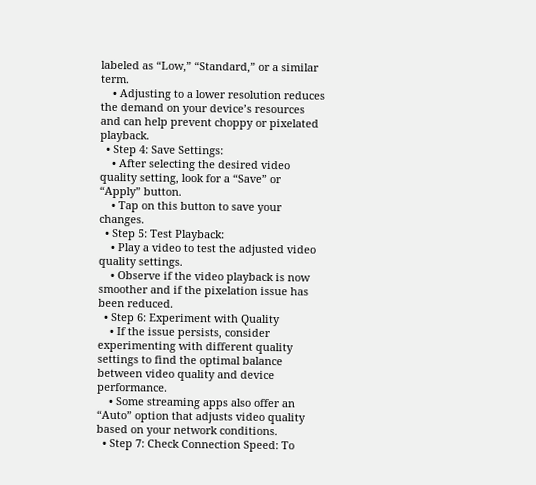labeled as “Low,” “Standard,” or a similar term.
    • Adjusting to a lower resolution reduces the demand on your device’s resources and can help prevent choppy or pixelated playback.
  • Step 4: Save Settings:
    • After selecting the desired video quality setting, look for a “Save” or “Apply” button.
    • Tap on this button to save your changes.
  • Step 5: Test Playback:
    • Play a video to test the adjusted video quality settings.
    • Observe if the video playback is now smoother and if the pixelation issue has been reduced.
  • Step 6: Experiment with Quality
    • If the issue persists, consider experimenting with different quality settings to find the optimal balance between video quality and device performance.
    • Some streaming apps also offer an “Auto” option that adjusts video quality based on your network conditions.
  • Step 7: Check Connection Speed: To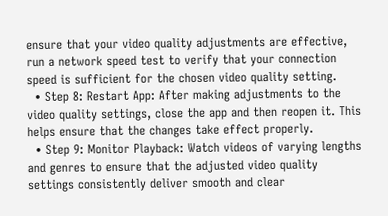ensure that your video quality adjustments are effective, run a network speed test to verify that your connection speed is sufficient for the chosen video quality setting.
  • Step 8: Restart App: After making adjustments to the video quality settings, close the app and then reopen it. This helps ensure that the changes take effect properly.
  • Step 9: Monitor Playback: Watch videos of varying lengths and genres to ensure that the adjusted video quality settings consistently deliver smooth and clear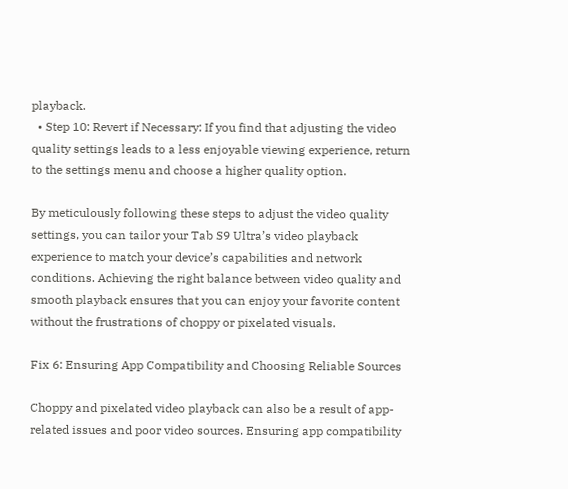playback.
  • Step 10: Revert if Necessary: If you find that adjusting the video quality settings leads to a less enjoyable viewing experience, return to the settings menu and choose a higher quality option.

By meticulously following these steps to adjust the video quality settings, you can tailor your Tab S9 Ultra’s video playback experience to match your device’s capabilities and network conditions. Achieving the right balance between video quality and smooth playback ensures that you can enjoy your favorite content without the frustrations of choppy or pixelated visuals.

Fix 6: Ensuring App Compatibility and Choosing Reliable Sources

Choppy and pixelated video playback can also be a result of app-related issues and poor video sources. Ensuring app compatibility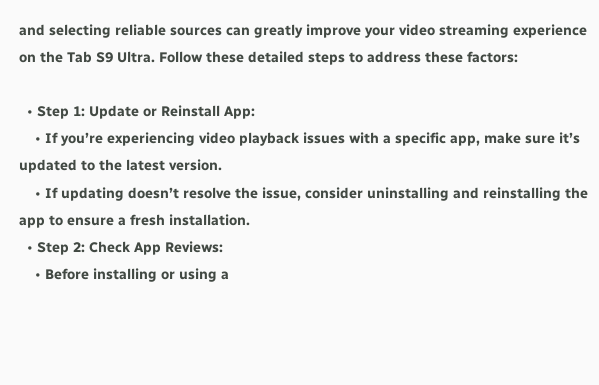and selecting reliable sources can greatly improve your video streaming experience on the Tab S9 Ultra. Follow these detailed steps to address these factors:

  • Step 1: Update or Reinstall App:
    • If you’re experiencing video playback issues with a specific app, make sure it’s updated to the latest version.
    • If updating doesn’t resolve the issue, consider uninstalling and reinstalling the app to ensure a fresh installation.
  • Step 2: Check App Reviews:
    • Before installing or using a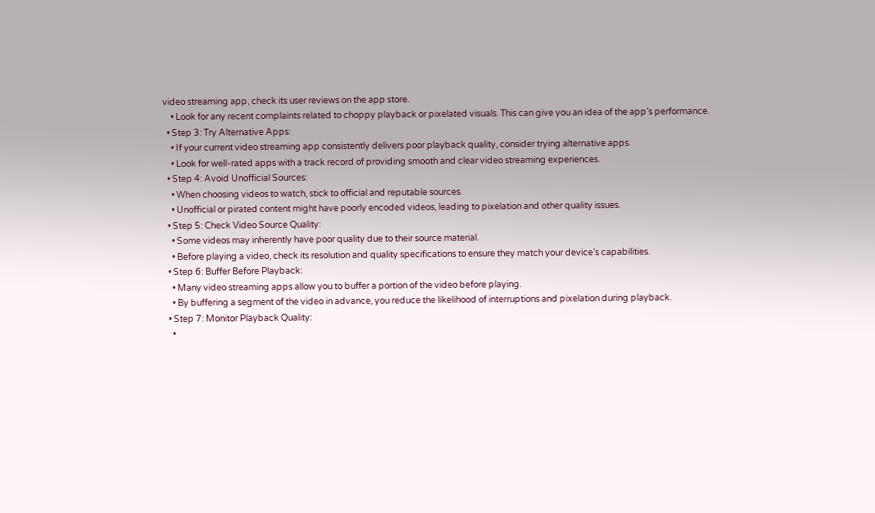video streaming app, check its user reviews on the app store.
    • Look for any recent complaints related to choppy playback or pixelated visuals. This can give you an idea of the app’s performance.
  • Step 3: Try Alternative Apps:
    • If your current video streaming app consistently delivers poor playback quality, consider trying alternative apps.
    • Look for well-rated apps with a track record of providing smooth and clear video streaming experiences.
  • Step 4: Avoid Unofficial Sources:
    • When choosing videos to watch, stick to official and reputable sources.
    • Unofficial or pirated content might have poorly encoded videos, leading to pixelation and other quality issues.
  • Step 5: Check Video Source Quality:
    • Some videos may inherently have poor quality due to their source material.
    • Before playing a video, check its resolution and quality specifications to ensure they match your device’s capabilities.
  • Step 6: Buffer Before Playback:
    • Many video streaming apps allow you to buffer a portion of the video before playing.
    • By buffering a segment of the video in advance, you reduce the likelihood of interruptions and pixelation during playback.
  • Step 7: Monitor Playback Quality:
    •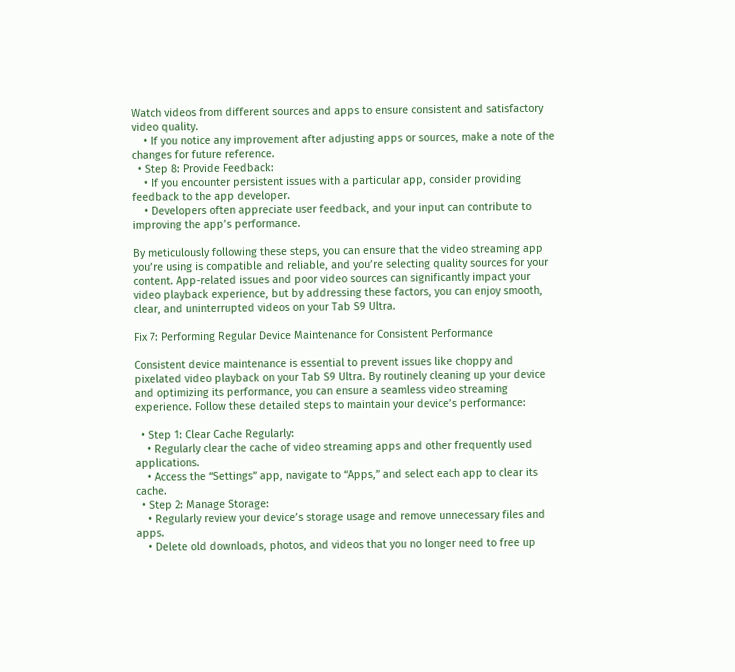Watch videos from different sources and apps to ensure consistent and satisfactory video quality.
    • If you notice any improvement after adjusting apps or sources, make a note of the changes for future reference.
  • Step 8: Provide Feedback:
    • If you encounter persistent issues with a particular app, consider providing feedback to the app developer.
    • Developers often appreciate user feedback, and your input can contribute to improving the app’s performance.

By meticulously following these steps, you can ensure that the video streaming app you’re using is compatible and reliable, and you’re selecting quality sources for your content. App-related issues and poor video sources can significantly impact your video playback experience, but by addressing these factors, you can enjoy smooth, clear, and uninterrupted videos on your Tab S9 Ultra.

Fix 7: Performing Regular Device Maintenance for Consistent Performance

Consistent device maintenance is essential to prevent issues like choppy and pixelated video playback on your Tab S9 Ultra. By routinely cleaning up your device and optimizing its performance, you can ensure a seamless video streaming experience. Follow these detailed steps to maintain your device’s performance:

  • Step 1: Clear Cache Regularly:
    • Regularly clear the cache of video streaming apps and other frequently used applications.
    • Access the “Settings” app, navigate to “Apps,” and select each app to clear its cache.
  • Step 2: Manage Storage:
    • Regularly review your device’s storage usage and remove unnecessary files and apps.
    • Delete old downloads, photos, and videos that you no longer need to free up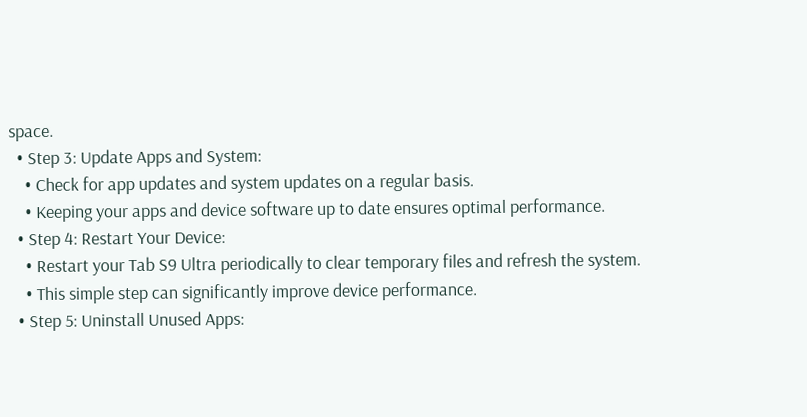space.
  • Step 3: Update Apps and System:
    • Check for app updates and system updates on a regular basis.
    • Keeping your apps and device software up to date ensures optimal performance.
  • Step 4: Restart Your Device:
    • Restart your Tab S9 Ultra periodically to clear temporary files and refresh the system.
    • This simple step can significantly improve device performance.
  • Step 5: Uninstall Unused Apps: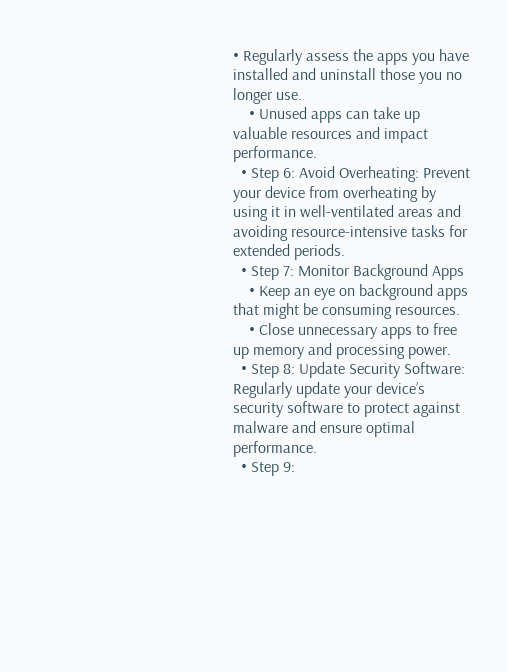• Regularly assess the apps you have installed and uninstall those you no longer use.
    • Unused apps can take up valuable resources and impact performance.
  • Step 6: Avoid Overheating: Prevent your device from overheating by using it in well-ventilated areas and avoiding resource-intensive tasks for extended periods.
  • Step 7: Monitor Background Apps
    • Keep an eye on background apps that might be consuming resources.
    • Close unnecessary apps to free up memory and processing power.
  • Step 8: Update Security Software: Regularly update your device’s security software to protect against malware and ensure optimal performance.
  • Step 9: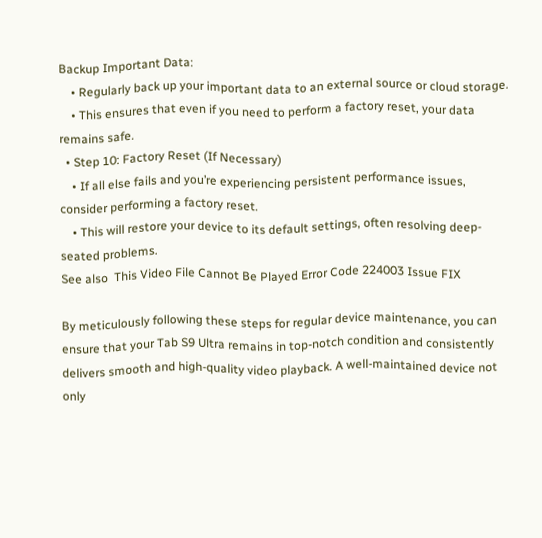Backup Important Data:
    • Regularly back up your important data to an external source or cloud storage.
    • This ensures that even if you need to perform a factory reset, your data remains safe.
  • Step 10: Factory Reset (If Necessary)
    • If all else fails and you’re experiencing persistent performance issues, consider performing a factory reset.
    • This will restore your device to its default settings, often resolving deep-seated problems.
See also  This Video File Cannot Be Played Error Code 224003 Issue FIX

By meticulously following these steps for regular device maintenance, you can ensure that your Tab S9 Ultra remains in top-notch condition and consistently delivers smooth and high-quality video playback. A well-maintained device not only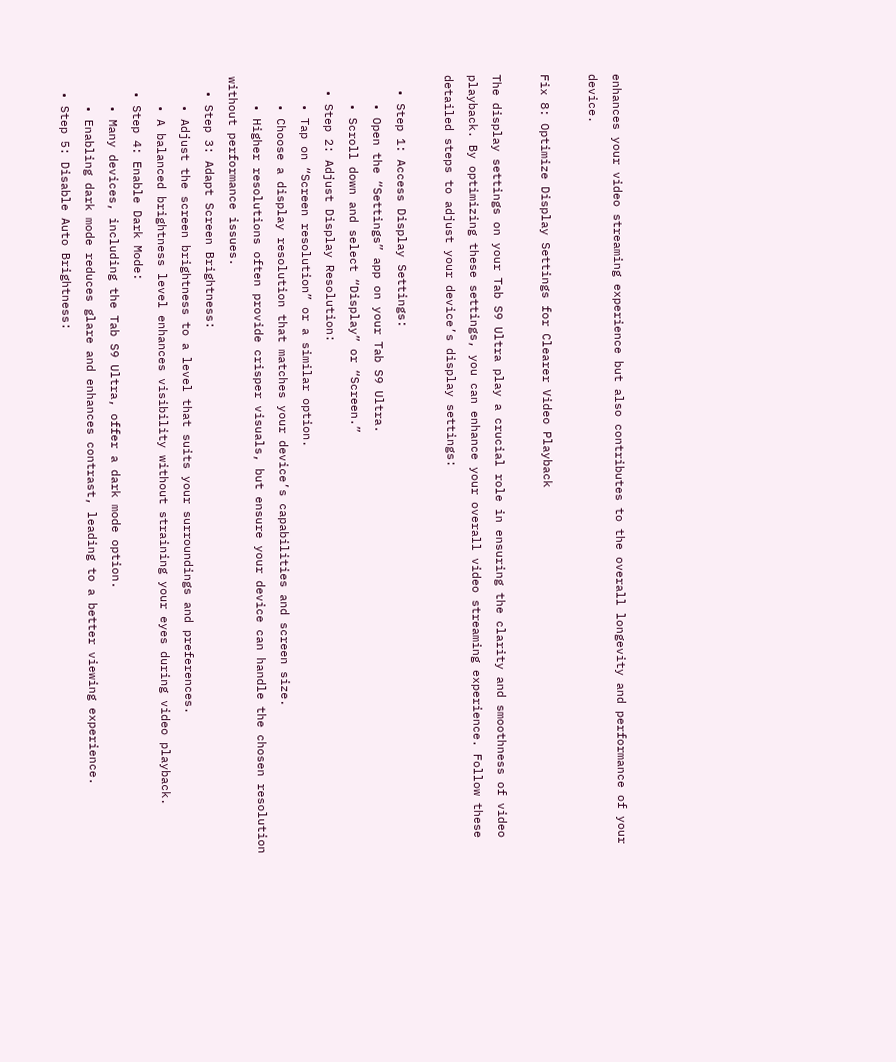enhances your video streaming experience but also contributes to the overall longevity and performance of your device.

Fix 8: Optimize Display Settings for Clearer Video Playback

The display settings on your Tab S9 Ultra play a crucial role in ensuring the clarity and smoothness of video playback. By optimizing these settings, you can enhance your overall video streaming experience. Follow these detailed steps to adjust your device’s display settings:

  • Step 1: Access Display Settings:
    • Open the “Settings” app on your Tab S9 Ultra.
    • Scroll down and select “Display” or “Screen.”
  • Step 2: Adjust Display Resolution:
    • Tap on “Screen resolution” or a similar option.
    • Choose a display resolution that matches your device’s capabilities and screen size.
    • Higher resolutions often provide crisper visuals, but ensure your device can handle the chosen resolution without performance issues.
  • Step 3: Adapt Screen Brightness:
    • Adjust the screen brightness to a level that suits your surroundings and preferences.
    • A balanced brightness level enhances visibility without straining your eyes during video playback.
  • Step 4: Enable Dark Mode:
    • Many devices, including the Tab S9 Ultra, offer a dark mode option.
    • Enabling dark mode reduces glare and enhances contrast, leading to a better viewing experience.
  • Step 5: Disable Auto Brightness: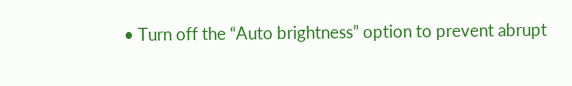• Turn off the “Auto brightness” option to prevent abrupt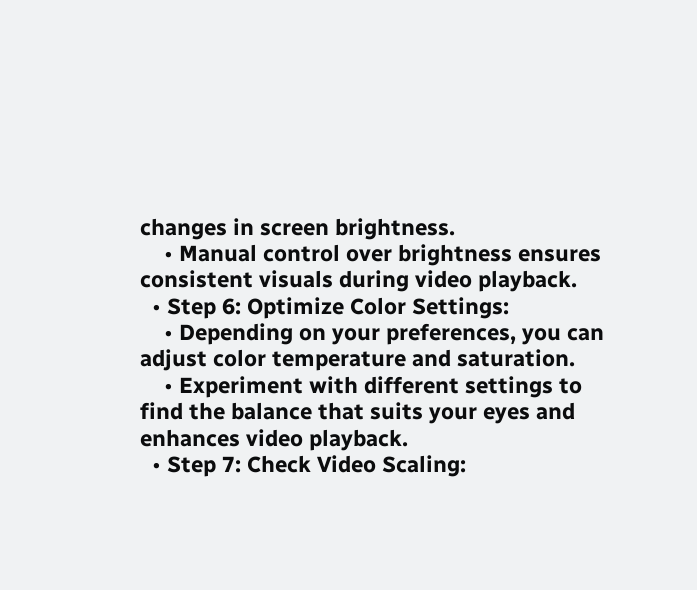changes in screen brightness.
    • Manual control over brightness ensures consistent visuals during video playback.
  • Step 6: Optimize Color Settings:
    • Depending on your preferences, you can adjust color temperature and saturation.
    • Experiment with different settings to find the balance that suits your eyes and enhances video playback.
  • Step 7: Check Video Scaling: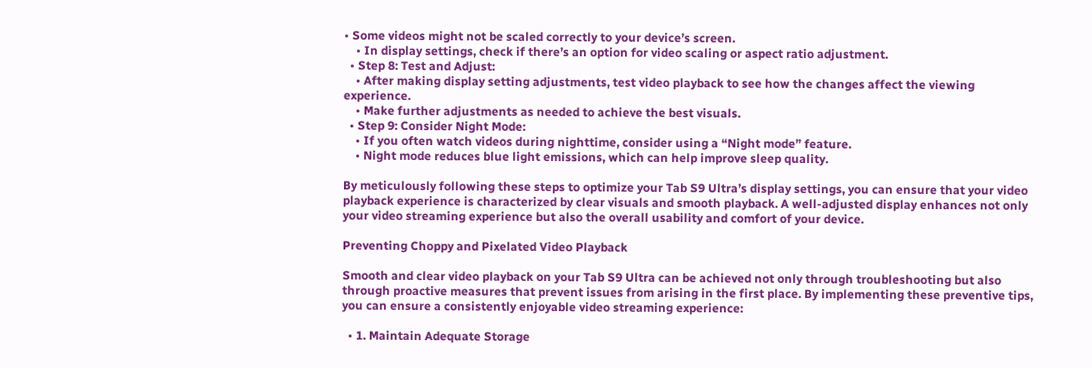• Some videos might not be scaled correctly to your device’s screen.
    • In display settings, check if there’s an option for video scaling or aspect ratio adjustment.
  • Step 8: Test and Adjust:
    • After making display setting adjustments, test video playback to see how the changes affect the viewing experience.
    • Make further adjustments as needed to achieve the best visuals.
  • Step 9: Consider Night Mode:
    • If you often watch videos during nighttime, consider using a “Night mode” feature.
    • Night mode reduces blue light emissions, which can help improve sleep quality.

By meticulously following these steps to optimize your Tab S9 Ultra’s display settings, you can ensure that your video playback experience is characterized by clear visuals and smooth playback. A well-adjusted display enhances not only your video streaming experience but also the overall usability and comfort of your device.

Preventing Choppy and Pixelated Video Playback

Smooth and clear video playback on your Tab S9 Ultra can be achieved not only through troubleshooting but also through proactive measures that prevent issues from arising in the first place. By implementing these preventive tips, you can ensure a consistently enjoyable video streaming experience:

  • 1. Maintain Adequate Storage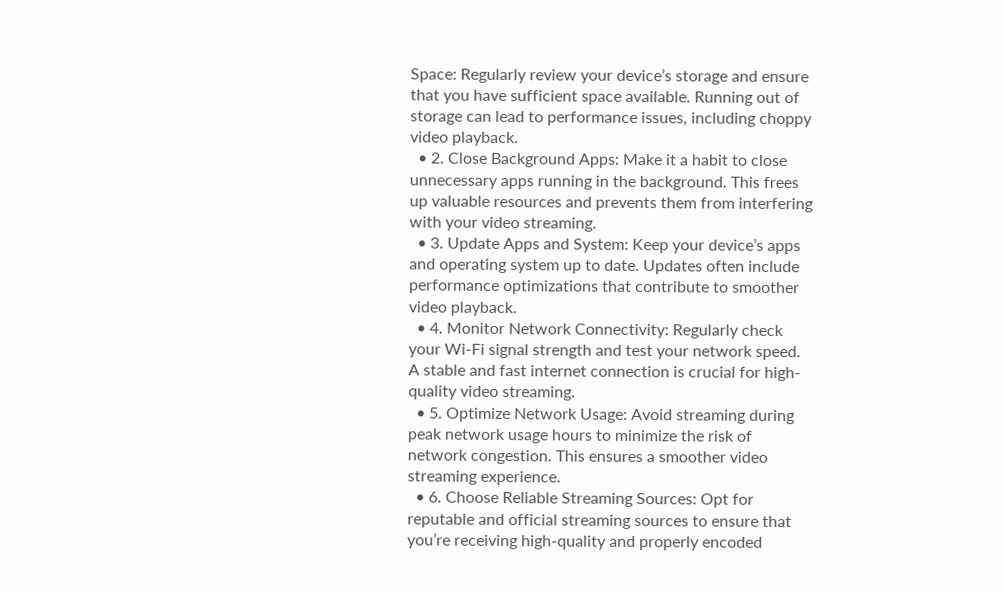Space: Regularly review your device’s storage and ensure that you have sufficient space available. Running out of storage can lead to performance issues, including choppy video playback.
  • 2. Close Background Apps: Make it a habit to close unnecessary apps running in the background. This frees up valuable resources and prevents them from interfering with your video streaming.
  • 3. Update Apps and System: Keep your device’s apps and operating system up to date. Updates often include performance optimizations that contribute to smoother video playback.
  • 4. Monitor Network Connectivity: Regularly check your Wi-Fi signal strength and test your network speed. A stable and fast internet connection is crucial for high-quality video streaming.
  • 5. Optimize Network Usage: Avoid streaming during peak network usage hours to minimize the risk of network congestion. This ensures a smoother video streaming experience.
  • 6. Choose Reliable Streaming Sources: Opt for reputable and official streaming sources to ensure that you’re receiving high-quality and properly encoded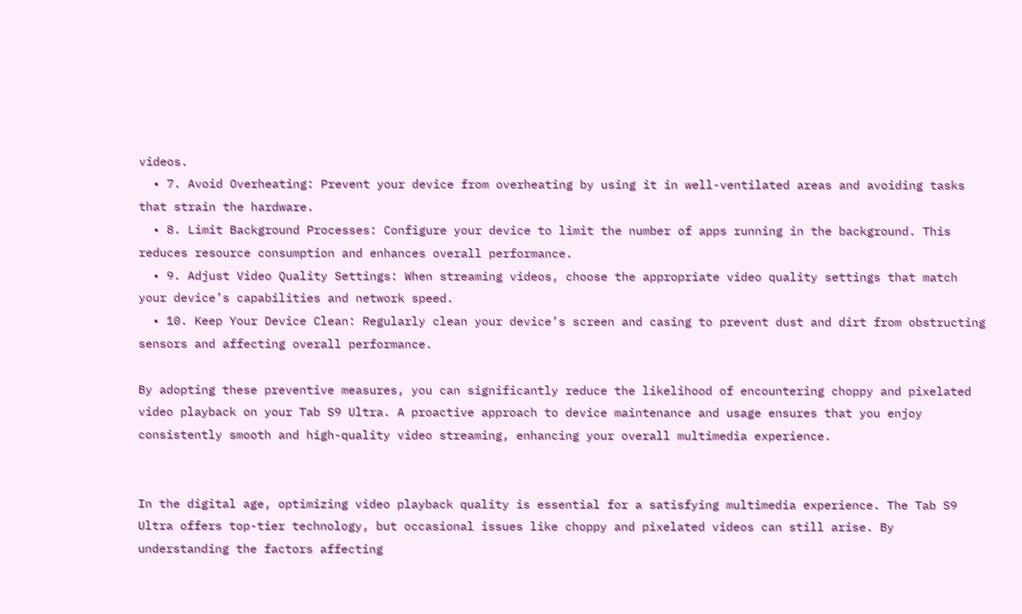videos.
  • 7. Avoid Overheating: Prevent your device from overheating by using it in well-ventilated areas and avoiding tasks that strain the hardware.
  • 8. Limit Background Processes: Configure your device to limit the number of apps running in the background. This reduces resource consumption and enhances overall performance.
  • 9. Adjust Video Quality Settings: When streaming videos, choose the appropriate video quality settings that match your device’s capabilities and network speed.
  • 10. Keep Your Device Clean: Regularly clean your device’s screen and casing to prevent dust and dirt from obstructing sensors and affecting overall performance.

By adopting these preventive measures, you can significantly reduce the likelihood of encountering choppy and pixelated video playback on your Tab S9 Ultra. A proactive approach to device maintenance and usage ensures that you enjoy consistently smooth and high-quality video streaming, enhancing your overall multimedia experience.


In the digital age, optimizing video playback quality is essential for a satisfying multimedia experience. The Tab S9 Ultra offers top-tier technology, but occasional issues like choppy and pixelated videos can still arise. By understanding the factors affecting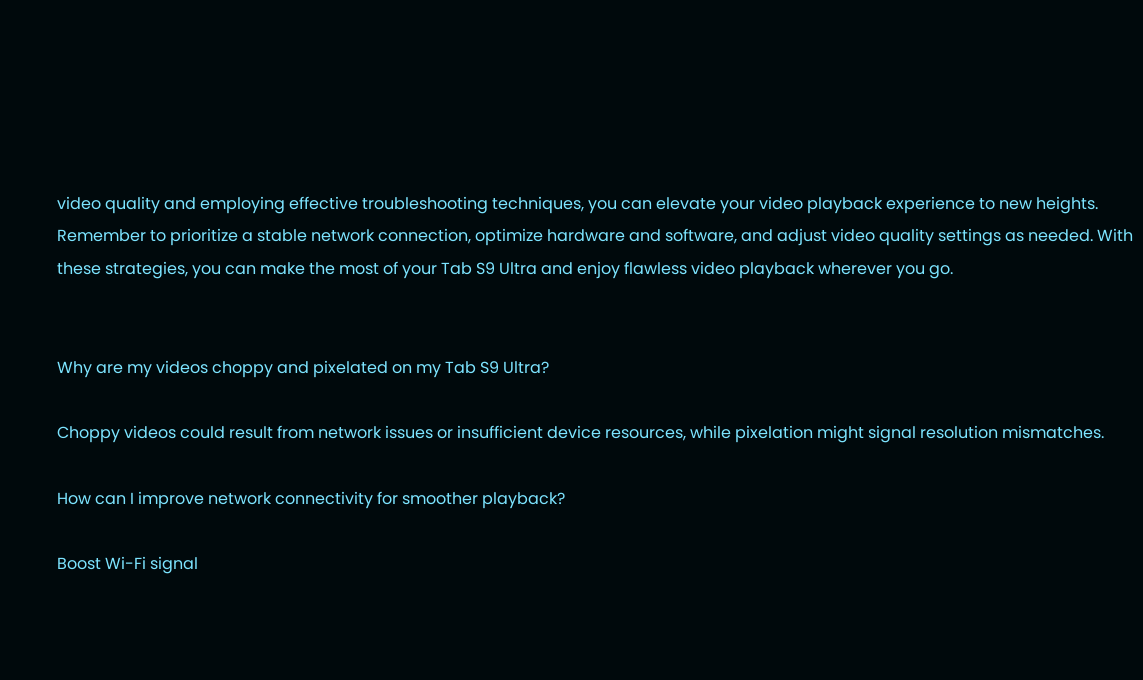video quality and employing effective troubleshooting techniques, you can elevate your video playback experience to new heights. Remember to prioritize a stable network connection, optimize hardware and software, and adjust video quality settings as needed. With these strategies, you can make the most of your Tab S9 Ultra and enjoy flawless video playback wherever you go.


Why are my videos choppy and pixelated on my Tab S9 Ultra?

Choppy videos could result from network issues or insufficient device resources, while pixelation might signal resolution mismatches.

How can I improve network connectivity for smoother playback?

Boost Wi-Fi signal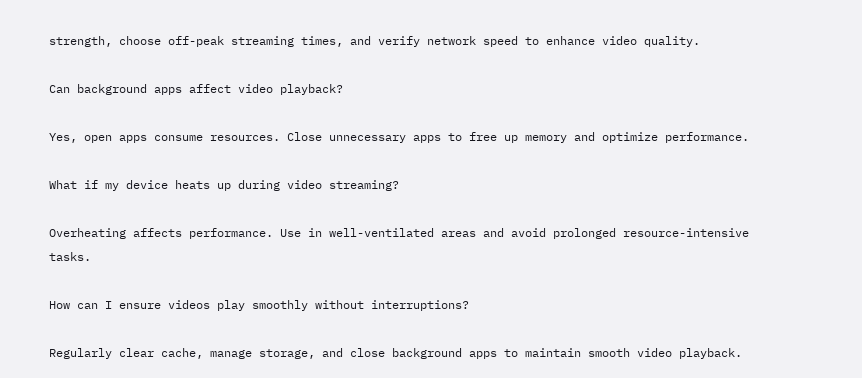strength, choose off-peak streaming times, and verify network speed to enhance video quality.

Can background apps affect video playback?

Yes, open apps consume resources. Close unnecessary apps to free up memory and optimize performance.

What if my device heats up during video streaming?

Overheating affects performance. Use in well-ventilated areas and avoid prolonged resource-intensive tasks.

How can I ensure videos play smoothly without interruptions?

Regularly clear cache, manage storage, and close background apps to maintain smooth video playback.